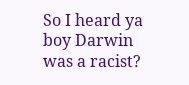So I heard ya boy Darwin was a racist?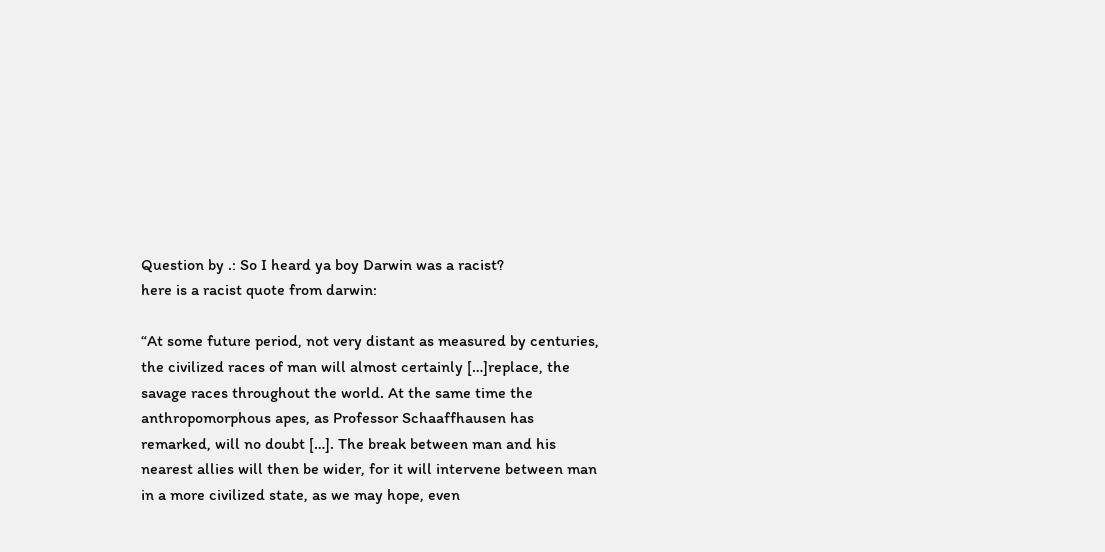Question by .: So I heard ya boy Darwin was a racist?
here is a racist quote from darwin:

“At some future period, not very distant as measured by centuries, the civilized races of man will almost certainly […]replace, the savage races throughout the world. At the same time the anthropomorphous apes, as Professor Schaaffhausen has remarked, will no doubt […]. The break between man and his nearest allies will then be wider, for it will intervene between man in a more civilized state, as we may hope, even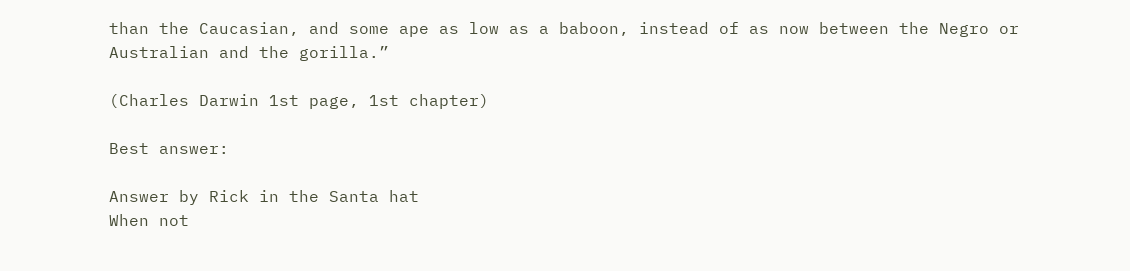than the Caucasian, and some ape as low as a baboon, instead of as now between the Negro or Australian and the gorilla.”

(Charles Darwin 1st page, 1st chapter)

Best answer:

Answer by Rick in the Santa hat
When not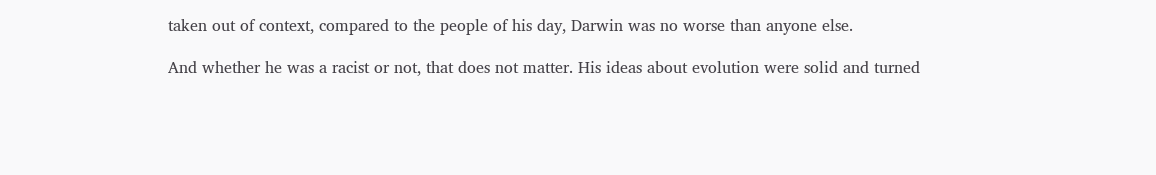taken out of context, compared to the people of his day, Darwin was no worse than anyone else.

And whether he was a racist or not, that does not matter. His ideas about evolution were solid and turned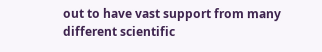out to have vast support from many different scientific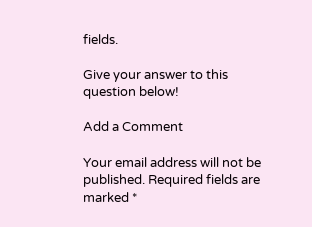fields.

Give your answer to this question below!

Add a Comment

Your email address will not be published. Required fields are marked *